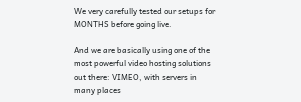We very carefully tested our setups for MONTHS before going live.

And we are basically using one of the most powerful video hosting solutions out there: VIMEO, with servers in many places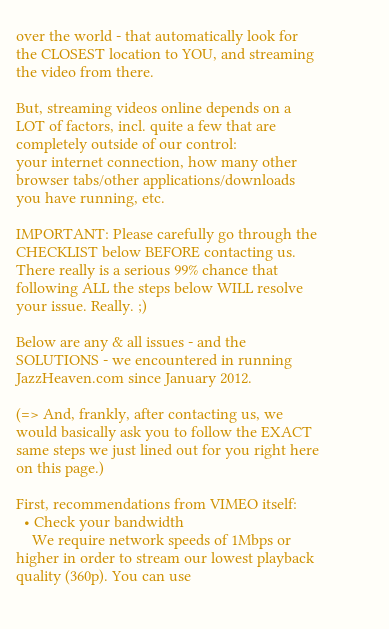over the world - that automatically look for the CLOSEST location to YOU, and streaming the video from there.

But, streaming videos online depends on a LOT of factors, incl. quite a few that are completely outside of our control:
your internet connection, how many other browser tabs/other applications/downloads you have running, etc.

IMPORTANT: Please carefully go through the CHECKLIST below BEFORE contacting us.
There really is a serious 99% chance that following ALL the steps below WILL resolve your issue. Really. ;)

Below are any & all issues - and the SOLUTIONS - we encountered in running JazzHeaven.com since January 2012.

(=> And, frankly, after contacting us, we would basically ask you to follow the EXACT same steps we just lined out for you right here on this page.)

First, recommendations from VIMEO itself:
  • Check your bandwidth
    We require network speeds of 1Mbps or higher in order to stream our lowest playback quality (360p). You can use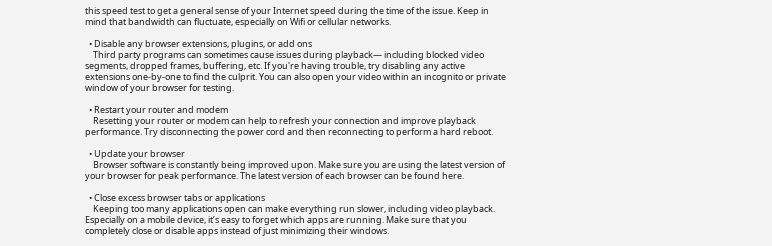this speed test to get a general sense of your Internet speed during the time of the issue. Keep in mind that bandwidth can fluctuate, especially on Wifi or cellular networks.

  • Disable any browser extensions, plugins, or add ons
    Third party programs can sometimes cause issues during playback— including blocked video segments, dropped frames, buffering, etc. If you're having trouble, try disabling any active extensions one-by-one to find the culprit. You can also open your video within an incognito or private window of your browser for testing.

  • Restart your router and modem
    Resetting your router or modem can help to refresh your connection and improve playback performance. Try disconnecting the power cord and then reconnecting to perform a hard reboot.

  • Update your browser
    Browser software is constantly being improved upon. Make sure you are using the latest version of your browser for peak performance. The latest version of each browser can be found here.

  • Close excess browser tabs or applications
    Keeping too many applications open can make everything run slower, including video playback. Especially on a mobile device, it’s easy to forget which apps are running. Make sure that you completely close or disable apps instead of just minimizing their windows.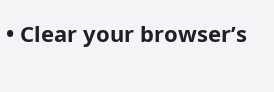• Clear your browser’s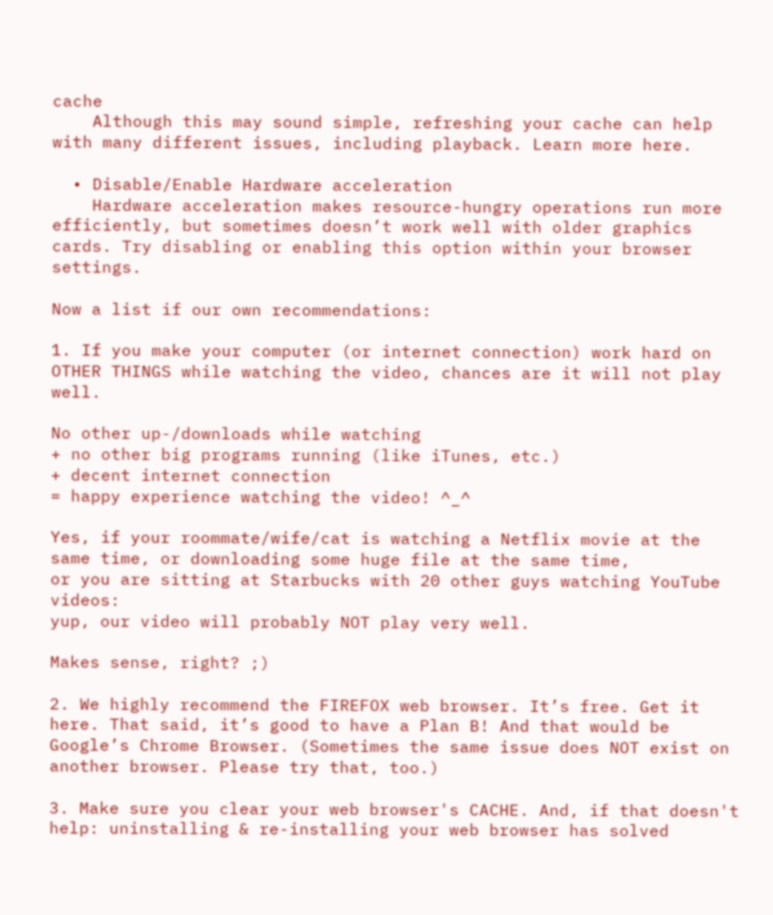cache
    Although this may sound simple, refreshing your cache can help with many different issues, including playback. Learn more here.

  • Disable/Enable Hardware acceleration
    Hardware acceleration makes resource-hungry operations run more efficiently, but sometimes doesn’t work well with older graphics cards. Try disabling or enabling this option within your browser settings.

Now a list if our own recommendations:

1. If you make your computer (or internet connection) work hard on OTHER THINGS while watching the video, chances are it will not play well.

No other up-/downloads while watching
+ no other big programs running (like iTunes, etc.)
+ decent internet connection
= happy experience watching the video! ^_^

Yes, if your roommate/wife/cat is watching a Netflix movie at the same time, or downloading some huge file at the same time,
or you are sitting at Starbucks with 20 other guys watching YouTube videos:
yup, our video will probably NOT play very well.

Makes sense, right? ;)

2. We highly recommend the FIREFOX web browser. It’s free. Get it here. That said, it’s good to have a Plan B! And that would be Google’s Chrome Browser. (Sometimes the same issue does NOT exist on another browser. Please try that, too.)

3. Make sure you clear your web browser's CACHE. And, if that doesn't help: uninstalling & re-installing your web browser has solved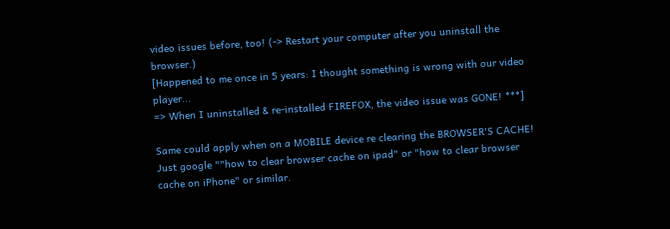video issues before, too! (-> Restart your computer after you uninstall the browser.)
[Happened to me once in 5 years: I thought something is wrong with our video player...
=> When I uninstalled & re-installed FIREFOX, the video issue was GONE! ***]

Same could apply when on a MOBILE device re clearing the BROWSER'S CACHE!
Just google ""how to clear browser cache on ipad" or "how to clear browser cache on iPhone" or similar.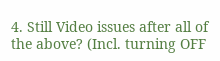4. Still Video issues after all of the above? (Incl. turning OFF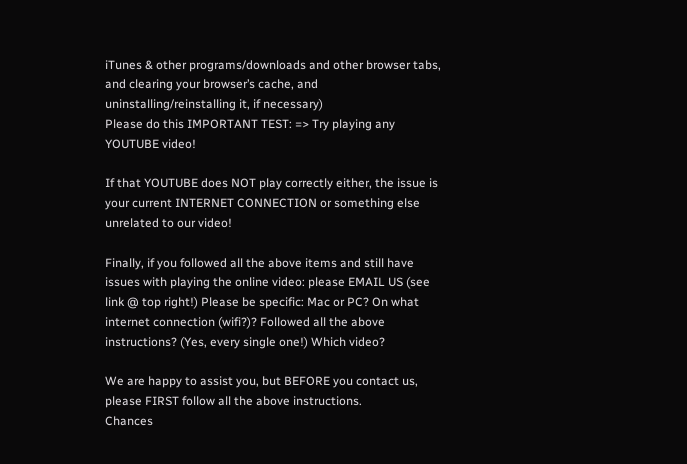iTunes & other programs/downloads and other browser tabs, and clearing your browser’s cache, and uninstalling/reinstalling it, if necessary)
Please do this IMPORTANT TEST: => Try playing any YOUTUBE video!

If that YOUTUBE does NOT play correctly either, the issue is your current INTERNET CONNECTION or something else unrelated to our video!

Finally, if you followed all the above items and still have issues with playing the online video: please EMAIL US (see link @ top right!) Please be specific: Mac or PC? On what internet connection (wifi?)? Followed all the above instructions? (Yes, every single one!) Which video?

We are happy to assist you, but BEFORE you contact us, please FIRST follow all the above instructions.
Chances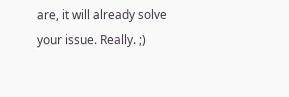are, it will already solve your issue. Really. ;)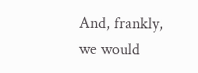And, frankly, we would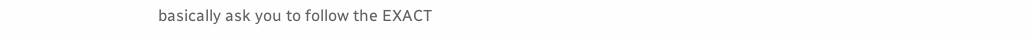basically ask you to follow the EXACT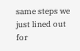same steps we just lined out for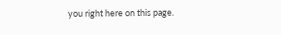you right here on this page.